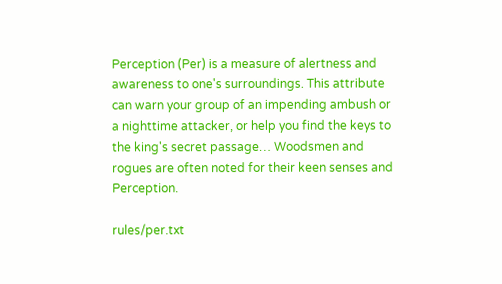Perception (Per) is a measure of alertness and awareness to one's surroundings. This attribute can warn your group of an impending ambush or a nighttime attacker, or help you find the keys to the king's secret passage… Woodsmen and rogues are often noted for their keen senses and Perception.

rules/per.txt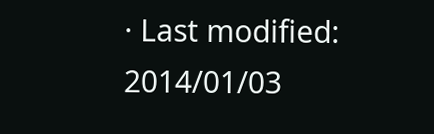· Last modified: 2014/01/03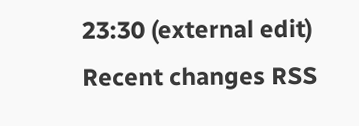23:30 (external edit)
Recent changes RSS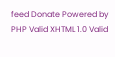feed Donate Powered by PHP Valid XHTML 1.0 Valid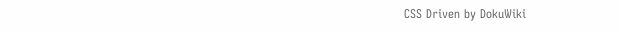CSS Driven by DokuWiki